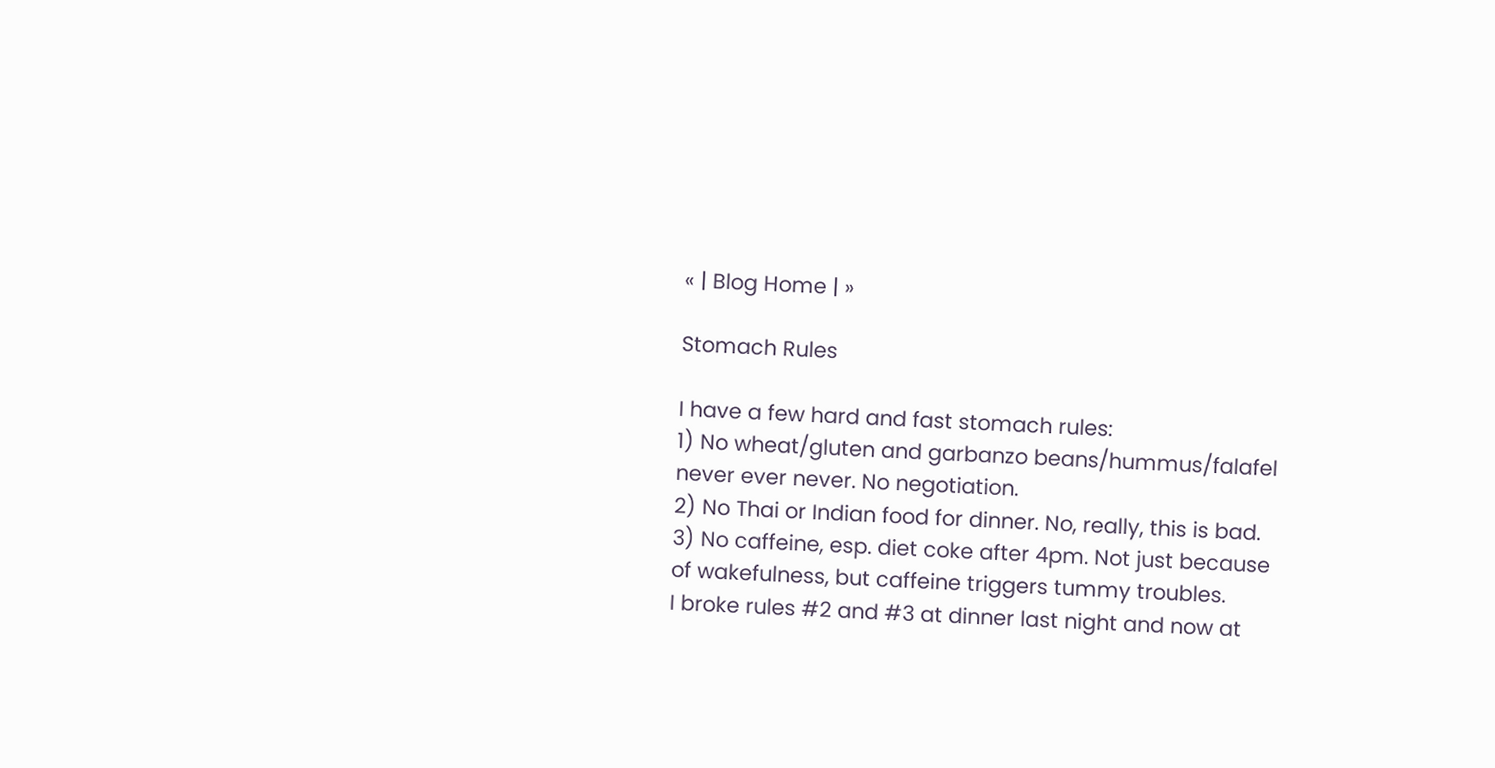« | Blog Home | »

Stomach Rules

I have a few hard and fast stomach rules:
1) No wheat/gluten and garbanzo beans/hummus/falafel never ever never. No negotiation.
2) No Thai or Indian food for dinner. No, really, this is bad.
3) No caffeine, esp. diet coke after 4pm. Not just because of wakefulness, but caffeine triggers tummy troubles.
I broke rules #2 and #3 at dinner last night and now at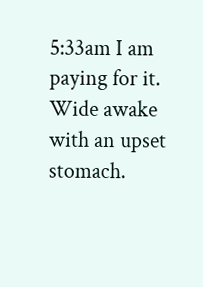5:33am I am paying for it. Wide awake with an upset stomach.